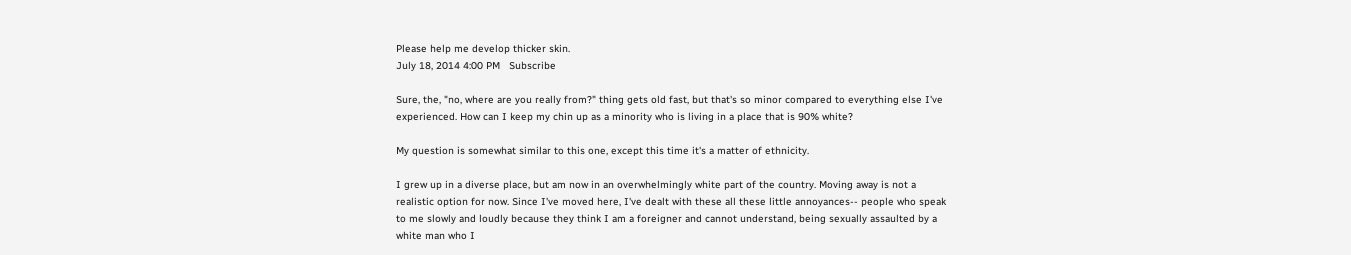Please help me develop thicker skin.
July 18, 2014 4:00 PM   Subscribe

Sure, the, "no, where are you really from?" thing gets old fast, but that's so minor compared to everything else I've experienced. How can I keep my chin up as a minority who is living in a place that is 90% white?

My question is somewhat similar to this one, except this time it's a matter of ethnicity.

I grew up in a diverse place, but am now in an overwhelmingly white part of the country. Moving away is not a realistic option for now. Since I've moved here, I've dealt with these all these little annoyances-- people who speak to me slowly and loudly because they think I am a foreigner and cannot understand, being sexually assaulted by a white man who I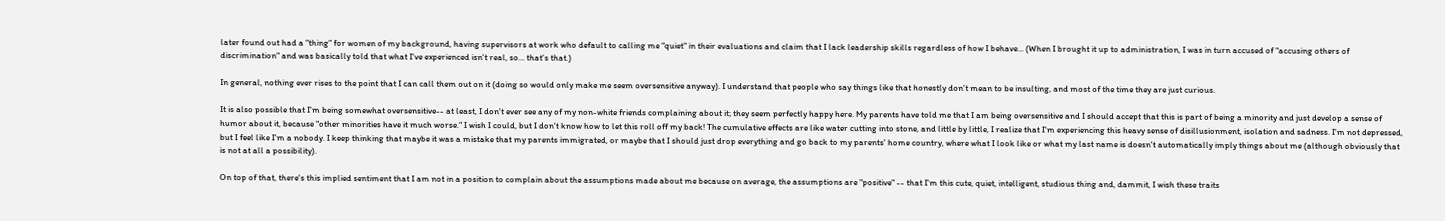later found out had a "thing" for women of my background, having supervisors at work who default to calling me "quiet" in their evaluations and claim that I lack leadership skills regardless of how I behave... (When I brought it up to administration, I was in turn accused of "accusing others of discrimination" and was basically told that what I've experienced isn't real, so... that's that.)

In general, nothing ever rises to the point that I can call them out on it (doing so would only make me seem oversensitive anyway). I understand that people who say things like that honestly don't mean to be insulting, and most of the time they are just curious.

It is also possible that I'm being somewhat oversensitive-- at least, I don't ever see any of my non-white friends complaining about it; they seem perfectly happy here. My parents have told me that I am being oversensitive and I should accept that this is part of being a minority and just develop a sense of humor about it, because "other minorities have it much worse." I wish I could, but I don't know how to let this roll off my back! The cumulative effects are like water cutting into stone, and little by little, I realize that I'm experiencing this heavy sense of disillusionment, isolation and sadness. I'm not depressed, but I feel like I'm a nobody. I keep thinking that maybe it was a mistake that my parents immigrated, or maybe that I should just drop everything and go back to my parents' home country, where what I look like or what my last name is doesn't automatically imply things about me (although obviously that is not at all a possibility).

On top of that, there's this implied sentiment that I am not in a position to complain about the assumptions made about me because on average, the assumptions are "positive" -- that I'm this cute, quiet, intelligent, studious thing and, dammit, I wish these traits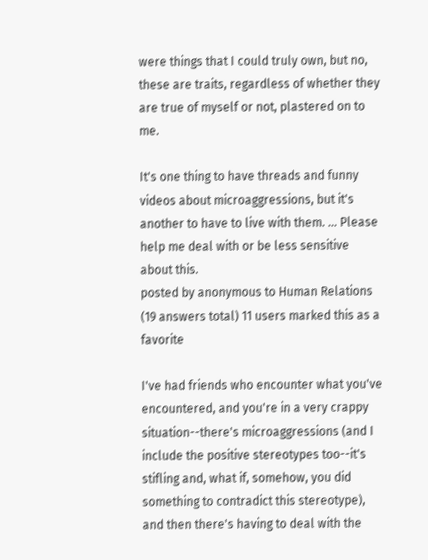were things that I could truly own, but no, these are traits, regardless of whether they are true of myself or not, plastered on to me.

It's one thing to have threads and funny videos about microaggressions, but it's another to have to live with them. ... Please help me deal with or be less sensitive about this.
posted by anonymous to Human Relations (19 answers total) 11 users marked this as a favorite

I've had friends who encounter what you've encountered, and you're in a very crappy situation--there's microaggressions (and I include the positive stereotypes too--it's stifling and, what if, somehow, you did something to contradict this stereotype), and then there's having to deal with the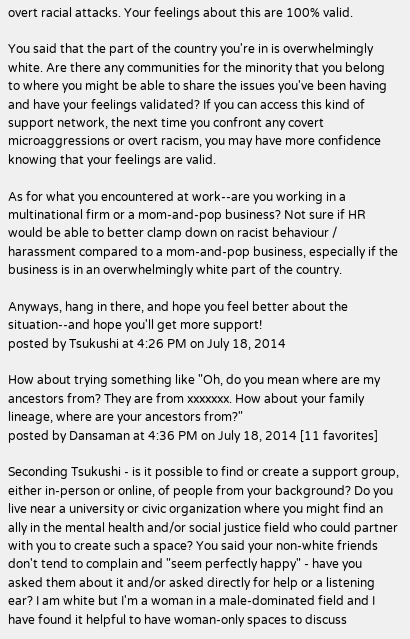overt racial attacks. Your feelings about this are 100% valid.

You said that the part of the country you're in is overwhelmingly white. Are there any communities for the minority that you belong to where you might be able to share the issues you've been having and have your feelings validated? If you can access this kind of support network, the next time you confront any covert microaggressions or overt racism, you may have more confidence knowing that your feelings are valid.

As for what you encountered at work--are you working in a multinational firm or a mom-and-pop business? Not sure if HR would be able to better clamp down on racist behaviour / harassment compared to a mom-and-pop business, especially if the business is in an overwhelmingly white part of the country.

Anyways, hang in there, and hope you feel better about the situation--and hope you'll get more support!
posted by Tsukushi at 4:26 PM on July 18, 2014

How about trying something like "Oh, do you mean where are my ancestors from? They are from xxxxxxx. How about your family lineage, where are your ancestors from?"
posted by Dansaman at 4:36 PM on July 18, 2014 [11 favorites]

Seconding Tsukushi - is it possible to find or create a support group, either in-person or online, of people from your background? Do you live near a university or civic organization where you might find an ally in the mental health and/or social justice field who could partner with you to create such a space? You said your non-white friends don't tend to complain and "seem perfectly happy" - have you asked them about it and/or asked directly for help or a listening ear? I am white but I'm a woman in a male-dominated field and I have found it helpful to have woman-only spaces to discuss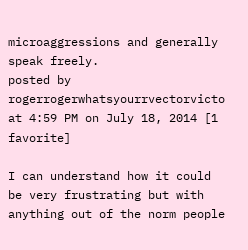microaggressions and generally speak freely.
posted by rogerrogerwhatsyourrvectorvicto at 4:59 PM on July 18, 2014 [1 favorite]

I can understand how it could be very frustrating but with anything out of the norm people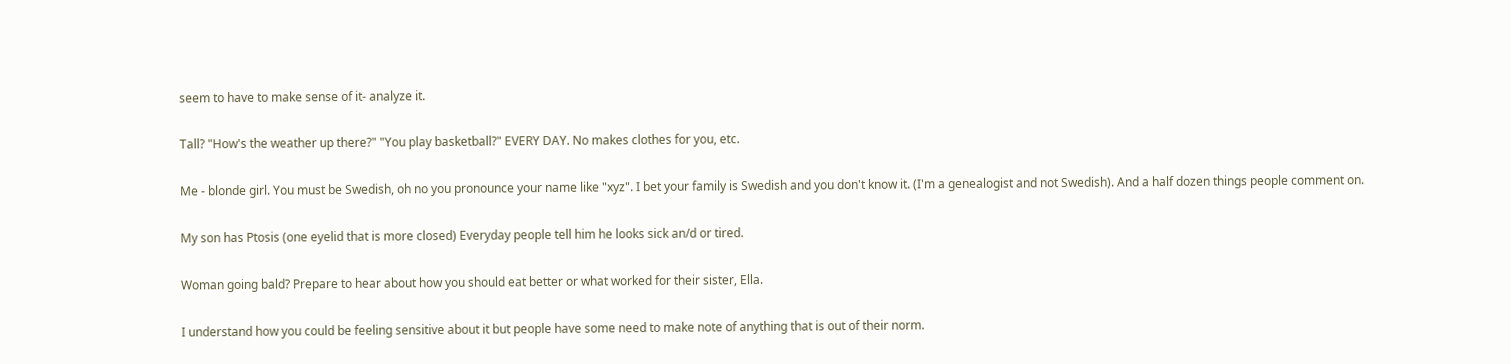seem to have to make sense of it- analyze it.

Tall? "How's the weather up there?" "You play basketball?" EVERY DAY. No makes clothes for you, etc.

Me - blonde girl. You must be Swedish, oh no you pronounce your name like "xyz". I bet your family is Swedish and you don't know it. (I'm a genealogist and not Swedish). And a half dozen things people comment on.

My son has Ptosis (one eyelid that is more closed) Everyday people tell him he looks sick an/d or tired.

Woman going bald? Prepare to hear about how you should eat better or what worked for their sister, Ella.

I understand how you could be feeling sensitive about it but people have some need to make note of anything that is out of their norm.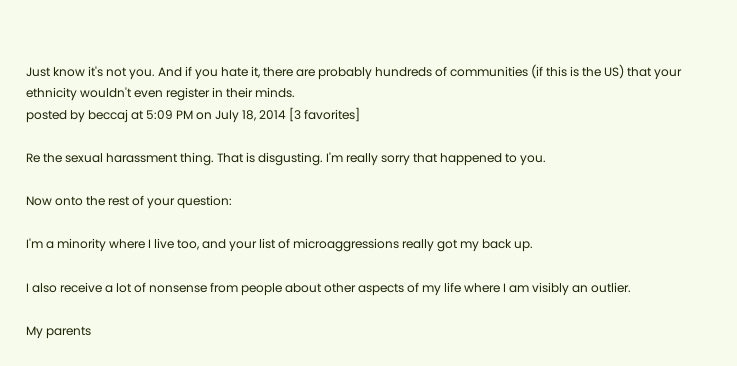Just know it's not you. And if you hate it, there are probably hundreds of communities (if this is the US) that your ethnicity wouldn't even register in their minds.
posted by beccaj at 5:09 PM on July 18, 2014 [3 favorites]

Re the sexual harassment thing. That is disgusting. I'm really sorry that happened to you.

Now onto the rest of your question:

I'm a minority where I live too, and your list of microaggressions really got my back up.

I also receive a lot of nonsense from people about other aspects of my life where I am visibly an outlier.

My parents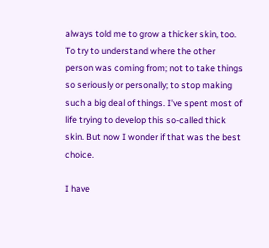always told me to grow a thicker skin, too. To try to understand where the other person was coming from; not to take things so seriously or personally; to stop making such a big deal of things. I've spent most of life trying to develop this so-called thick skin. But now I wonder if that was the best choice.

I have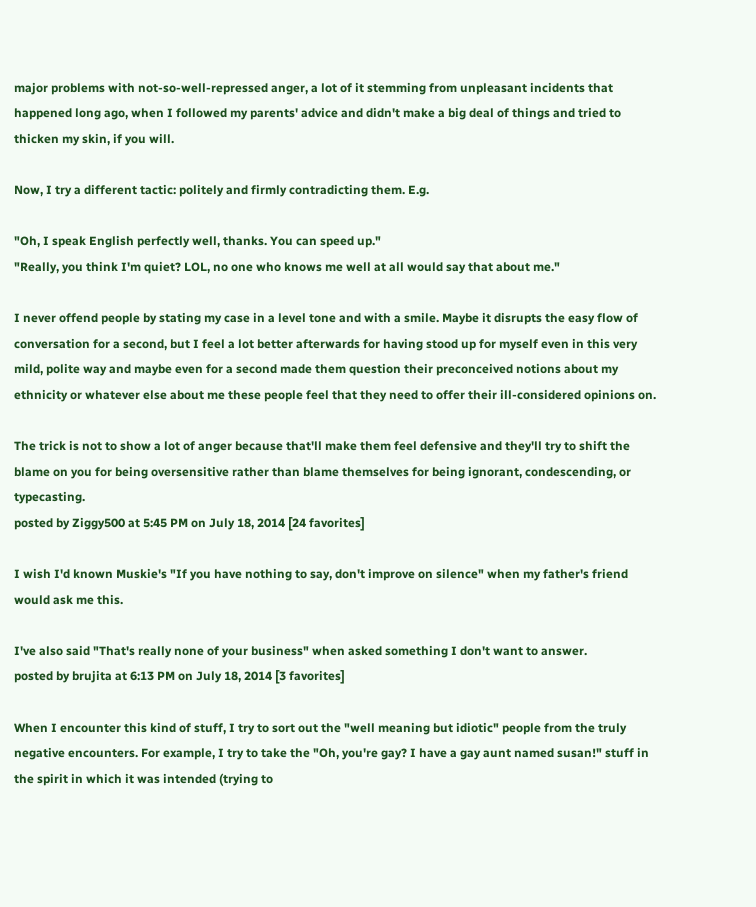major problems with not-so-well-repressed anger, a lot of it stemming from unpleasant incidents that happened long ago, when I followed my parents' advice and didn't make a big deal of things and tried to thicken my skin, if you will.

Now, I try a different tactic: politely and firmly contradicting them. E.g.

"Oh, I speak English perfectly well, thanks. You can speed up."
"Really, you think I'm quiet? LOL, no one who knows me well at all would say that about me."

I never offend people by stating my case in a level tone and with a smile. Maybe it disrupts the easy flow of conversation for a second, but I feel a lot better afterwards for having stood up for myself even in this very mild, polite way and maybe even for a second made them question their preconceived notions about my ethnicity or whatever else about me these people feel that they need to offer their ill-considered opinions on.

The trick is not to show a lot of anger because that'll make them feel defensive and they'll try to shift the blame on you for being oversensitive rather than blame themselves for being ignorant, condescending, or typecasting.
posted by Ziggy500 at 5:45 PM on July 18, 2014 [24 favorites]

I wish I'd known Muskie's "If you have nothing to say, don't improve on silence" when my father's friend would ask me this.

I've also said "That's really none of your business" when asked something I don't want to answer.
posted by brujita at 6:13 PM on July 18, 2014 [3 favorites]

When I encounter this kind of stuff, I try to sort out the "well meaning but idiotic" people from the truly negative encounters. For example, I try to take the "Oh, you're gay? I have a gay aunt named susan!" stuff in the spirit in which it was intended (trying to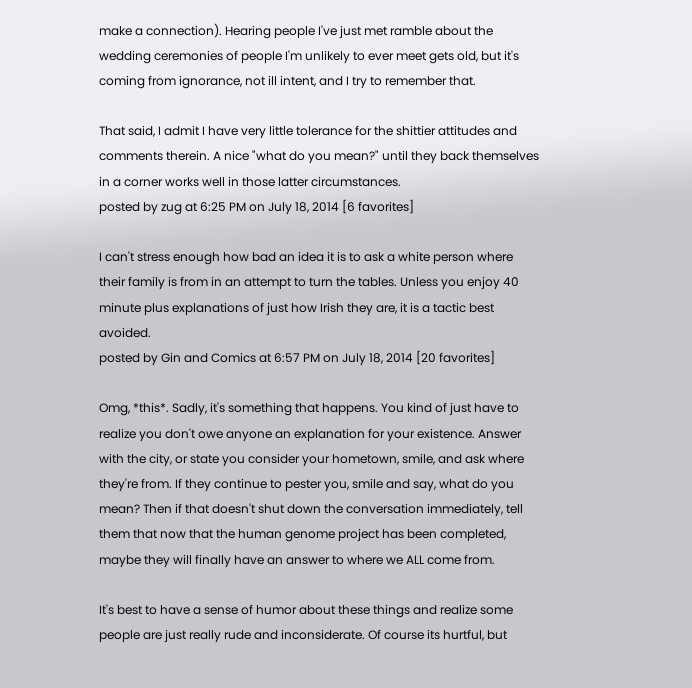make a connection). Hearing people I've just met ramble about the wedding ceremonies of people I'm unlikely to ever meet gets old, but it's coming from ignorance, not ill intent, and I try to remember that.

That said, I admit I have very little tolerance for the shittier attitudes and comments therein. A nice "what do you mean?" until they back themselves in a corner works well in those latter circumstances.
posted by zug at 6:25 PM on July 18, 2014 [6 favorites]

I can't stress enough how bad an idea it is to ask a white person where their family is from in an attempt to turn the tables. Unless you enjoy 40 minute plus explanations of just how Irish they are, it is a tactic best avoided.
posted by Gin and Comics at 6:57 PM on July 18, 2014 [20 favorites]

Omg, *this*. Sadly, it's something that happens. You kind of just have to realize you don't owe anyone an explanation for your existence. Answer with the city, or state you consider your hometown, smile, and ask where they're from. If they continue to pester you, smile and say, what do you mean? Then if that doesn't shut down the conversation immediately, tell them that now that the human genome project has been completed, maybe they will finally have an answer to where we ALL come from.

It's best to have a sense of humor about these things and realize some people are just really rude and inconsiderate. Of course its hurtful, but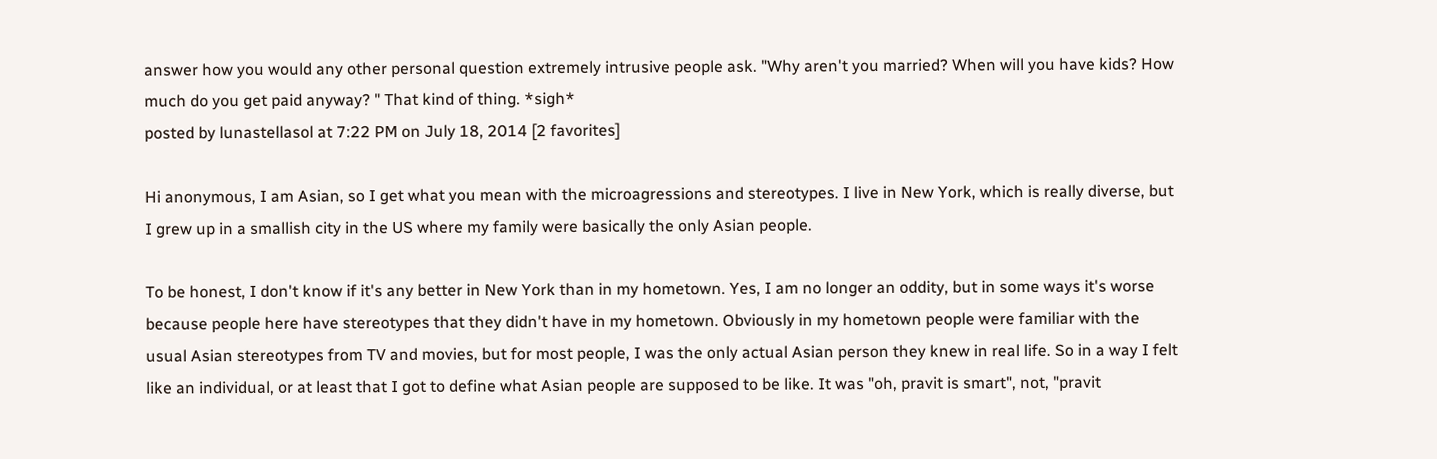answer how you would any other personal question extremely intrusive people ask. "Why aren't you married? When will you have kids? How much do you get paid anyway? " That kind of thing. *sigh*
posted by lunastellasol at 7:22 PM on July 18, 2014 [2 favorites]

Hi anonymous, I am Asian, so I get what you mean with the microagressions and stereotypes. I live in New York, which is really diverse, but I grew up in a smallish city in the US where my family were basically the only Asian people.

To be honest, I don't know if it's any better in New York than in my hometown. Yes, I am no longer an oddity, but in some ways it's worse because people here have stereotypes that they didn't have in my hometown. Obviously in my hometown people were familiar with the usual Asian stereotypes from TV and movies, but for most people, I was the only actual Asian person they knew in real life. So in a way I felt like an individual, or at least that I got to define what Asian people are supposed to be like. It was "oh, pravit is smart", not, "pravit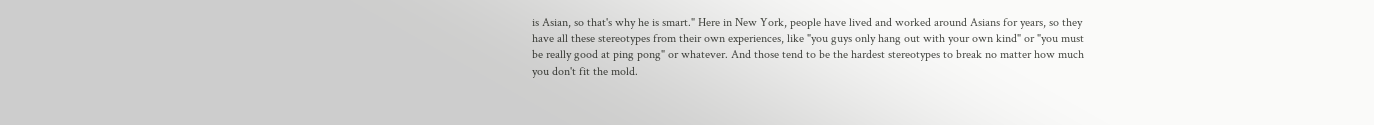is Asian, so that's why he is smart." Here in New York, people have lived and worked around Asians for years, so they have all these stereotypes from their own experiences, like "you guys only hang out with your own kind" or "you must be really good at ping pong" or whatever. And those tend to be the hardest stereotypes to break no matter how much you don't fit the mold.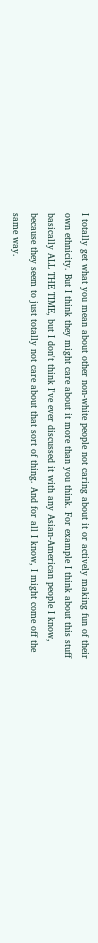I totally get what you mean about other non-white people not caring about it or actively making fun of their own ethnicity. But I think they might care about it more than you think. For example I think about this stuff basically ALL THE TIME, but I don't think I've ever discussed it with any Asian-American people I know, because they seem to just totally not care about that sort of thing. And for all I know, I might come off the same way.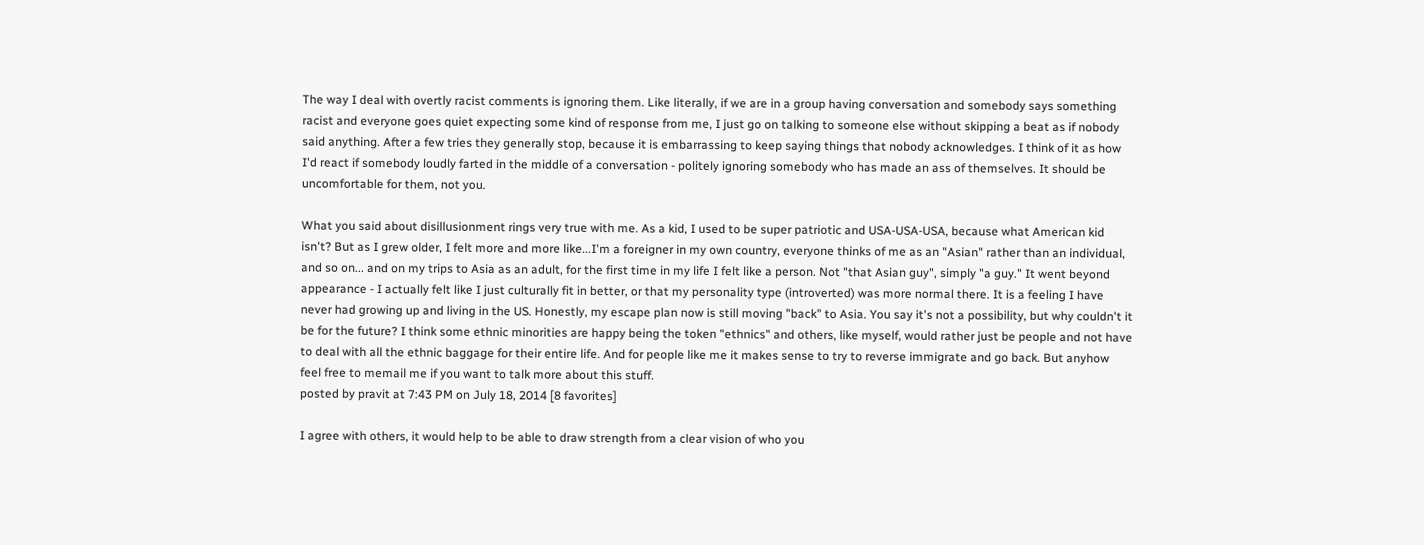The way I deal with overtly racist comments is ignoring them. Like literally, if we are in a group having conversation and somebody says something racist and everyone goes quiet expecting some kind of response from me, I just go on talking to someone else without skipping a beat as if nobody said anything. After a few tries they generally stop, because it is embarrassing to keep saying things that nobody acknowledges. I think of it as how I'd react if somebody loudly farted in the middle of a conversation - politely ignoring somebody who has made an ass of themselves. It should be uncomfortable for them, not you.

What you said about disillusionment rings very true with me. As a kid, I used to be super patriotic and USA-USA-USA, because what American kid isn't? But as I grew older, I felt more and more like...I'm a foreigner in my own country, everyone thinks of me as an "Asian" rather than an individual, and so on... and on my trips to Asia as an adult, for the first time in my life I felt like a person. Not "that Asian guy", simply "a guy." It went beyond appearance - I actually felt like I just culturally fit in better, or that my personality type (introverted) was more normal there. It is a feeling I have never had growing up and living in the US. Honestly, my escape plan now is still moving "back" to Asia. You say it's not a possibility, but why couldn't it be for the future? I think some ethnic minorities are happy being the token "ethnics" and others, like myself, would rather just be people and not have to deal with all the ethnic baggage for their entire life. And for people like me it makes sense to try to reverse immigrate and go back. But anyhow feel free to memail me if you want to talk more about this stuff.
posted by pravit at 7:43 PM on July 18, 2014 [8 favorites]

I agree with others, it would help to be able to draw strength from a clear vision of who you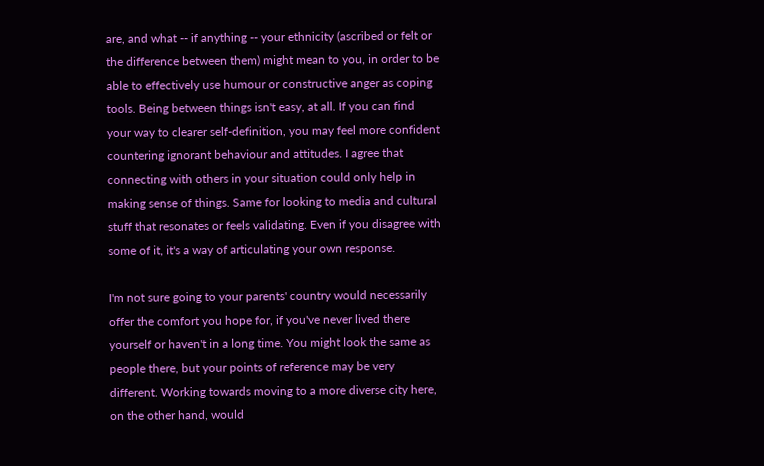are, and what -- if anything -- your ethnicity (ascribed or felt or the difference between them) might mean to you, in order to be able to effectively use humour or constructive anger as coping tools. Being between things isn't easy, at all. If you can find your way to clearer self-definition, you may feel more confident countering ignorant behaviour and attitudes. I agree that connecting with others in your situation could only help in making sense of things. Same for looking to media and cultural stuff that resonates or feels validating. Even if you disagree with some of it, it's a way of articulating your own response.

I'm not sure going to your parents' country would necessarily offer the comfort you hope for, if you've never lived there yourself or haven't in a long time. You might look the same as people there, but your points of reference may be very different. Working towards moving to a more diverse city here, on the other hand, would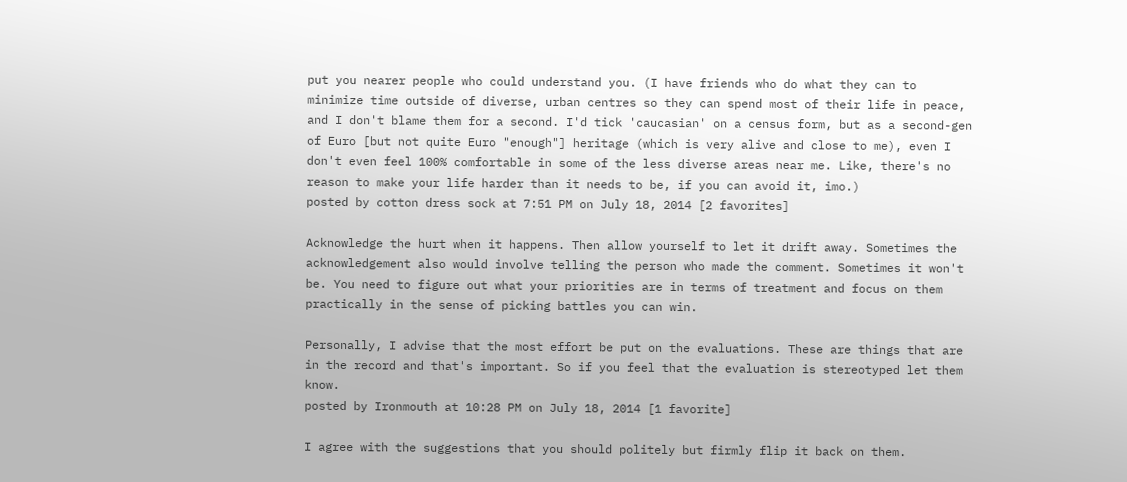put you nearer people who could understand you. (I have friends who do what they can to minimize time outside of diverse, urban centres so they can spend most of their life in peace, and I don't blame them for a second. I'd tick 'caucasian' on a census form, but as a second-gen of Euro [but not quite Euro "enough"] heritage (which is very alive and close to me), even I don't even feel 100% comfortable in some of the less diverse areas near me. Like, there's no reason to make your life harder than it needs to be, if you can avoid it, imo.)
posted by cotton dress sock at 7:51 PM on July 18, 2014 [2 favorites]

Acknowledge the hurt when it happens. Then allow yourself to let it drift away. Sometimes the acknowledgement also would involve telling the person who made the comment. Sometimes it won't be. You need to figure out what your priorities are in terms of treatment and focus on them practically in the sense of picking battles you can win.

Personally, I advise that the most effort be put on the evaluations. These are things that are in the record and that's important. So if you feel that the evaluation is stereotyped let them know.
posted by Ironmouth at 10:28 PM on July 18, 2014 [1 favorite]

I agree with the suggestions that you should politely but firmly flip it back on them.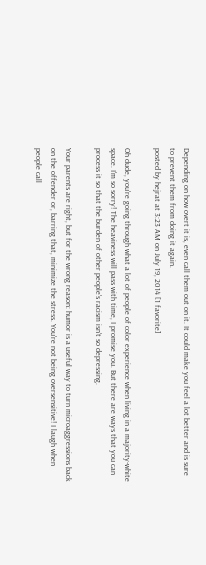Depending on how overt it is, even call them out on it. It could make you feel a lot better and is sure to prevent them from doing it again.
posted by hejrat at 3:23 AM on July 19, 2014 [1 favorite]

Oh dude, you're going through what a lot of people of color experience when living in a majority-white space. I'm so sorry! The heaviness will pass with time, I promise you. But there are ways that you can process it so that the burden of other people's racism isn't so depressing.

Your parents are right, but for the wrong reason: humor is a useful way to turn microaggressions back on the offender or, barring that, minimize the stress. You're not being oversensitive! I laugh when people call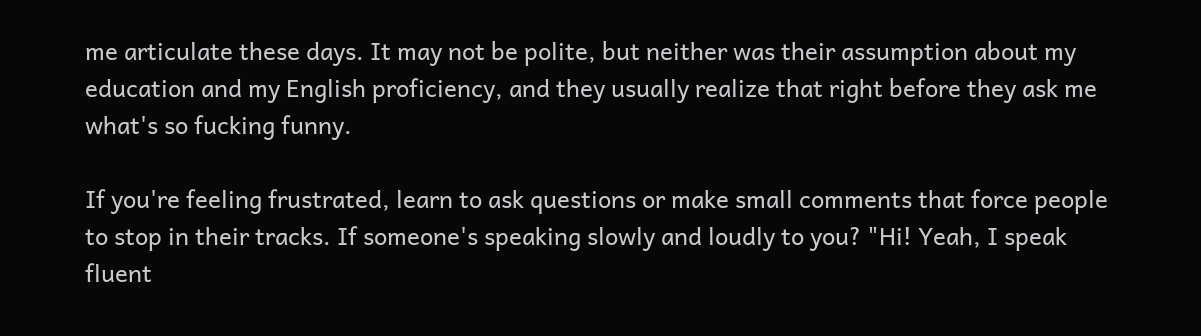me articulate these days. It may not be polite, but neither was their assumption about my education and my English proficiency, and they usually realize that right before they ask me what's so fucking funny.

If you're feeling frustrated, learn to ask questions or make small comments that force people to stop in their tracks. If someone's speaking slowly and loudly to you? "Hi! Yeah, I speak fluent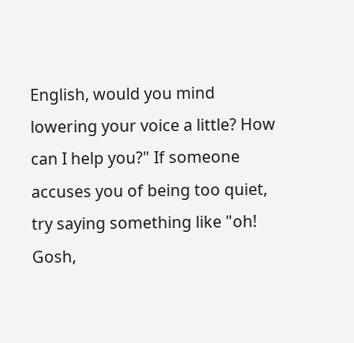English, would you mind lowering your voice a little? How can I help you?" If someone accuses you of being too quiet, try saying something like "oh! Gosh,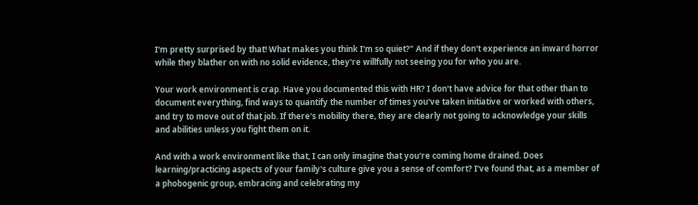I'm pretty surprised by that! What makes you think I'm so quiet?" And if they don't experience an inward horror while they blather on with no solid evidence, they're willfully not seeing you for who you are.

Your work environment is crap. Have you documented this with HR? I don't have advice for that other than to document everything, find ways to quantify the number of times you've taken initiative or worked with others, and try to move out of that job. If there's mobility there, they are clearly not going to acknowledge your skills and abilities unless you fight them on it.

And with a work environment like that, I can only imagine that you're coming home drained. Does learning/practicing aspects of your family's culture give you a sense of comfort? I've found that, as a member of a phobogenic group, embracing and celebrating my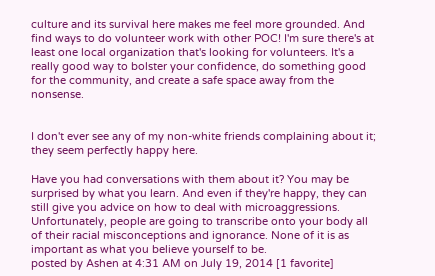culture and its survival here makes me feel more grounded. And find ways to do volunteer work with other POC! I'm sure there's at least one local organization that's looking for volunteers. It's a really good way to bolster your confidence, do something good for the community, and create a safe space away from the nonsense.


I don't ever see any of my non-white friends complaining about it; they seem perfectly happy here.

Have you had conversations with them about it? You may be surprised by what you learn. And even if they're happy, they can still give you advice on how to deal with microaggressions. Unfortunately, people are going to transcribe onto your body all of their racial misconceptions and ignorance. None of it is as important as what you believe yourself to be.
posted by Ashen at 4:31 AM on July 19, 2014 [1 favorite]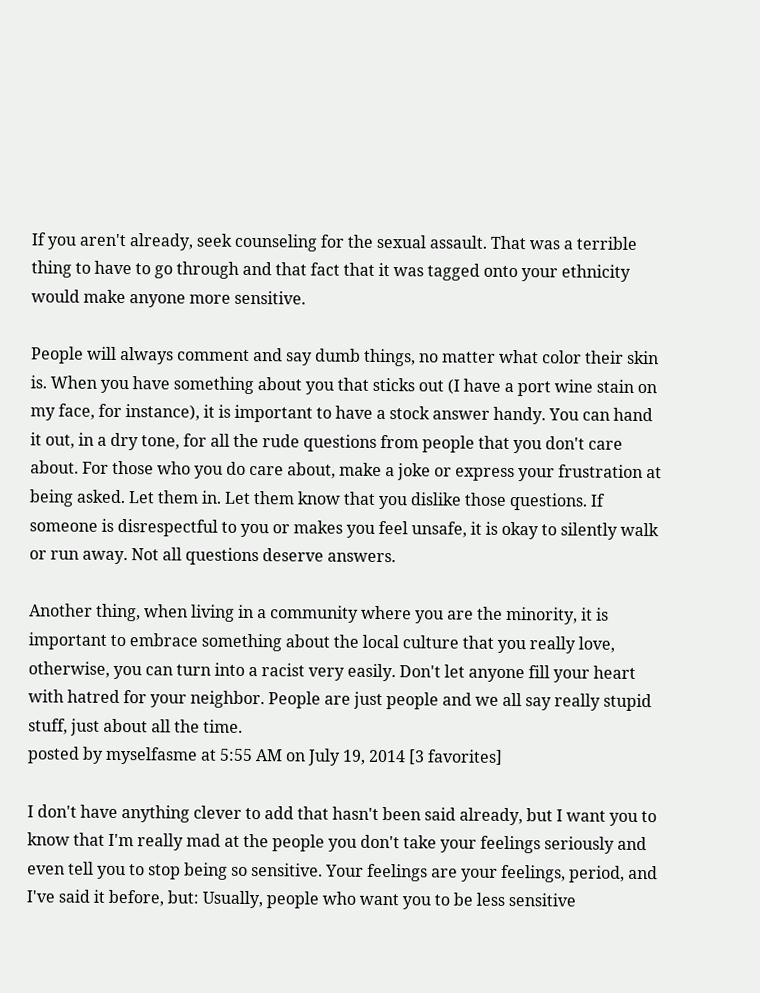If you aren't already, seek counseling for the sexual assault. That was a terrible thing to have to go through and that fact that it was tagged onto your ethnicity would make anyone more sensitive.

People will always comment and say dumb things, no matter what color their skin is. When you have something about you that sticks out (I have a port wine stain on my face, for instance), it is important to have a stock answer handy. You can hand it out, in a dry tone, for all the rude questions from people that you don't care about. For those who you do care about, make a joke or express your frustration at being asked. Let them in. Let them know that you dislike those questions. If someone is disrespectful to you or makes you feel unsafe, it is okay to silently walk or run away. Not all questions deserve answers.

Another thing, when living in a community where you are the minority, it is important to embrace something about the local culture that you really love, otherwise, you can turn into a racist very easily. Don't let anyone fill your heart with hatred for your neighbor. People are just people and we all say really stupid stuff, just about all the time.
posted by myselfasme at 5:55 AM on July 19, 2014 [3 favorites]

I don't have anything clever to add that hasn't been said already, but I want you to know that I'm really mad at the people you don't take your feelings seriously and even tell you to stop being so sensitive. Your feelings are your feelings, period, and I've said it before, but: Usually, people who want you to be less sensitive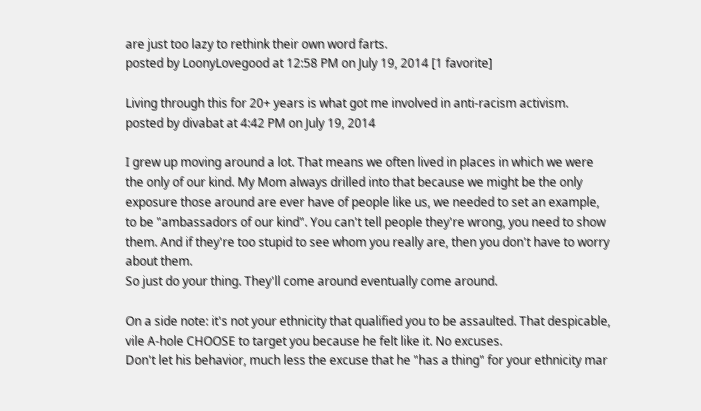are just too lazy to rethink their own word farts.
posted by LoonyLovegood at 12:58 PM on July 19, 2014 [1 favorite]

Living through this for 20+ years is what got me involved in anti-racism activism.
posted by divabat at 4:42 PM on July 19, 2014

I grew up moving around a lot. That means we often lived in places in which we were the only of our kind. My Mom always drilled into that because we might be the only exposure those around are ever have of people like us, we needed to set an example, to be "ambassadors of our kind". You can't tell people they're wrong, you need to show them. And if they're too stupid to see whom you really are, then you don't have to worry about them.
So just do your thing. They'll come around eventually come around.

On a side note: it's not your ethnicity that qualified you to be assaulted. That despicable, vile A-hole CHOOSE to target you because he felt like it. No excuses.
Don't let his behavior, much less the excuse that he "has a thing" for your ethnicity mar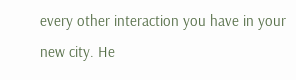every other interaction you have in your new city. He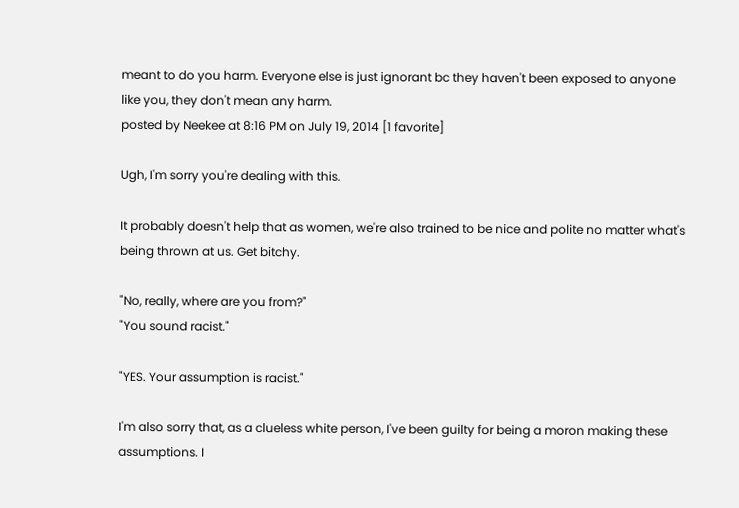meant to do you harm. Everyone else is just ignorant bc they haven't been exposed to anyone like you, they don't mean any harm.
posted by Neekee at 8:16 PM on July 19, 2014 [1 favorite]

Ugh, I'm sorry you're dealing with this.

It probably doesn't help that as women, we're also trained to be nice and polite no matter what's being thrown at us. Get bitchy.

"No, really, where are you from?"
"You sound racist."

"YES. Your assumption is racist."

I'm also sorry that, as a clueless white person, I've been guilty for being a moron making these assumptions. I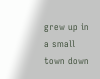grew up in a small town down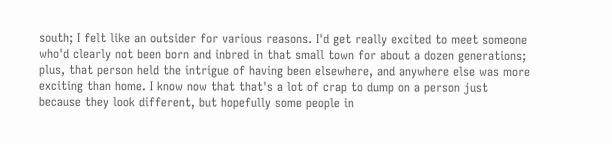south; I felt like an outsider for various reasons. I'd get really excited to meet someone who'd clearly not been born and inbred in that small town for about a dozen generations; plus, that person held the intrigue of having been elsewhere, and anywhere else was more exciting than home. I know now that that's a lot of crap to dump on a person just because they look different, but hopefully some people in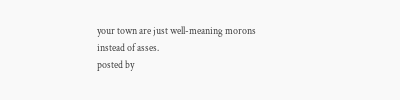your town are just well-meaning morons instead of asses.
posted by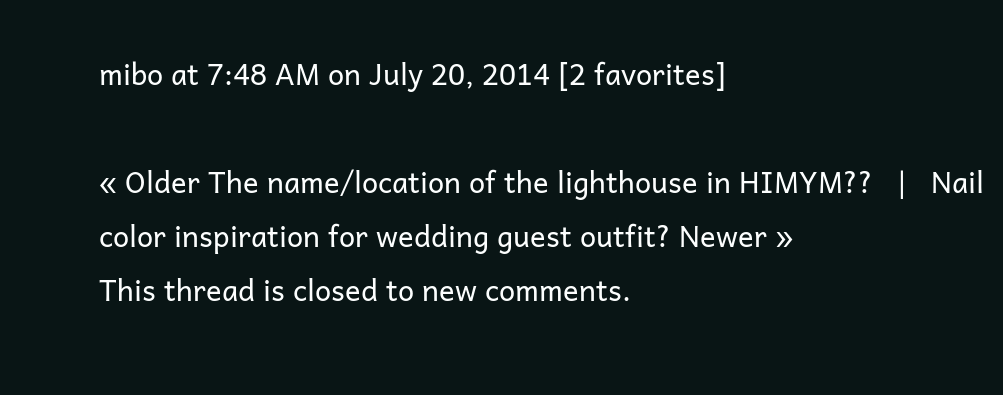mibo at 7:48 AM on July 20, 2014 [2 favorites]

« Older The name/location of the lighthouse in HIMYM??   |   Nail color inspiration for wedding guest outfit? Newer »
This thread is closed to new comments.